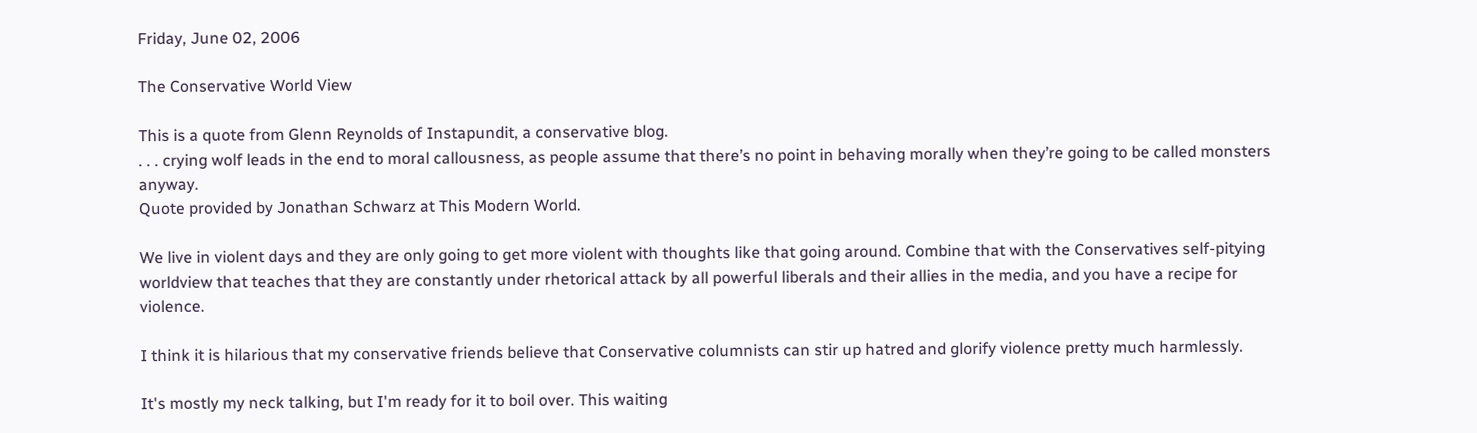Friday, June 02, 2006

The Conservative World View

This is a quote from Glenn Reynolds of Instapundit, a conservative blog.
. . . crying wolf leads in the end to moral callousness, as people assume that there’s no point in behaving morally when they’re going to be called monsters anyway.
Quote provided by Jonathan Schwarz at This Modern World.

We live in violent days and they are only going to get more violent with thoughts like that going around. Combine that with the Conservatives self-pitying worldview that teaches that they are constantly under rhetorical attack by all powerful liberals and their allies in the media, and you have a recipe for violence.

I think it is hilarious that my conservative friends believe that Conservative columnists can stir up hatred and glorify violence pretty much harmlessly.

It's mostly my neck talking, but I'm ready for it to boil over. This waiting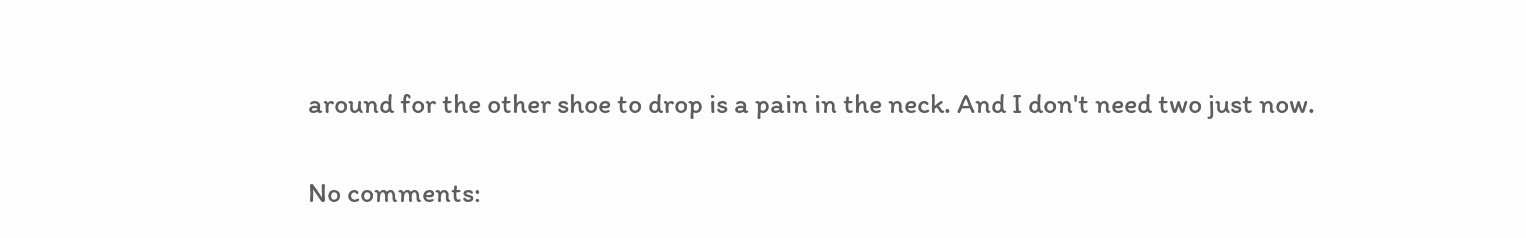around for the other shoe to drop is a pain in the neck. And I don't need two just now.

No comments: